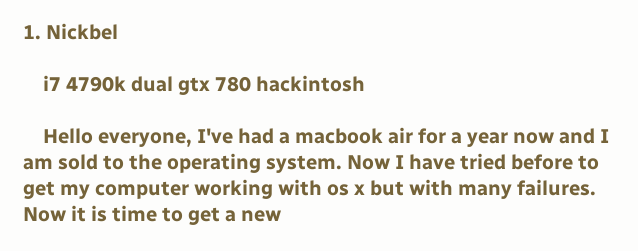1. Nickbel

    i7 4790k dual gtx 780 hackintosh

    Hello everyone, I've had a macbook air for a year now and I am sold to the operating system. Now I have tried before to get my computer working with os x but with many failures. Now it is time to get a new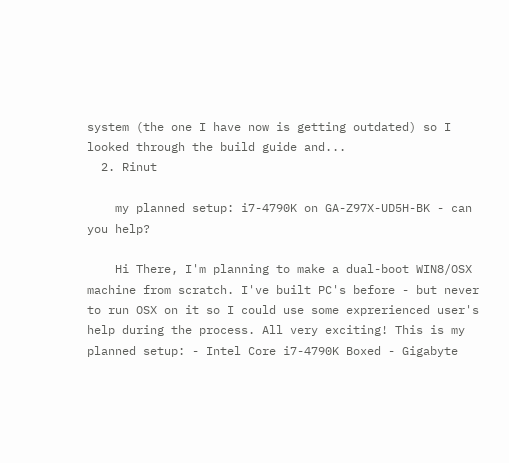system (the one I have now is getting outdated) so I looked through the build guide and...
  2. Rinut

    my planned setup: i7-4790K on GA-Z97X-UD5H-BK - can you help?

    Hi There, I'm planning to make a dual-boot WIN8/OSX machine from scratch. I've built PC's before - but never to run OSX on it so I could use some exprerienced user's help during the process. All very exciting! This is my planned setup: - Intel Core i7-4790K Boxed - Gigabyte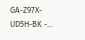GA-Z97X-UD5H-BK -...